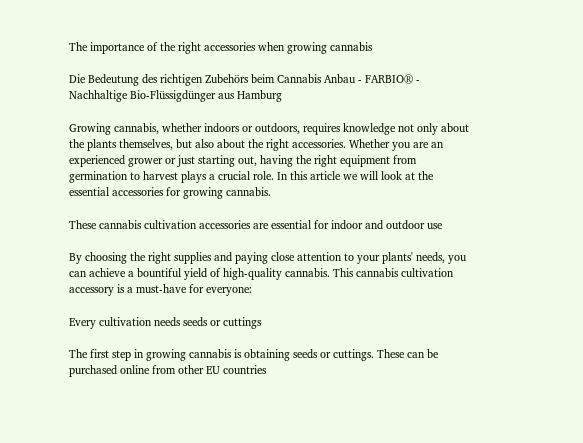The importance of the right accessories when growing cannabis

Die Bedeutung des richtigen Zubehörs beim Cannabis Anbau - FARBIO® - Nachhaltige Bio-Flüssigdünger aus Hamburg

Growing cannabis, whether indoors or outdoors, requires knowledge not only about the plants themselves, but also about the right accessories. Whether you are an experienced grower or just starting out, having the right equipment from germination to harvest plays a crucial role. In this article we will look at the essential accessories for growing cannabis.

These cannabis cultivation accessories are essential for indoor and outdoor use

By choosing the right supplies and paying close attention to your plants' needs, you can achieve a bountiful yield of high-quality cannabis. This cannabis cultivation accessory is a must-have for everyone:

Every cultivation needs seeds or cuttings

The first step in growing cannabis is obtaining seeds or cuttings. These can be purchased online from other EU countries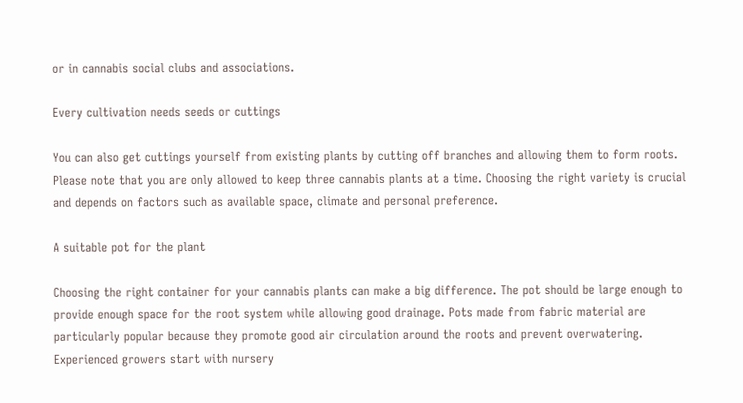or in cannabis social clubs and associations.

Every cultivation needs seeds or cuttings

You can also get cuttings yourself from existing plants by cutting off branches and allowing them to form roots. Please note that you are only allowed to keep three cannabis plants at a time. Choosing the right variety is crucial and depends on factors such as available space, climate and personal preference.

A suitable pot for the plant

Choosing the right container for your cannabis plants can make a big difference. The pot should be large enough to provide enough space for the root system while allowing good drainage. Pots made from fabric material are particularly popular because they promote good air circulation around the roots and prevent overwatering. Experienced growers start with nursery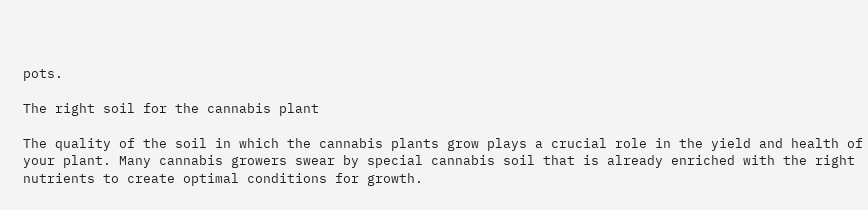pots.

The right soil for the cannabis plant

The quality of the soil in which the cannabis plants grow plays a crucial role in the yield and health of your plant. Many cannabis growers swear by special cannabis soil that is already enriched with the right nutrients to create optimal conditions for growth.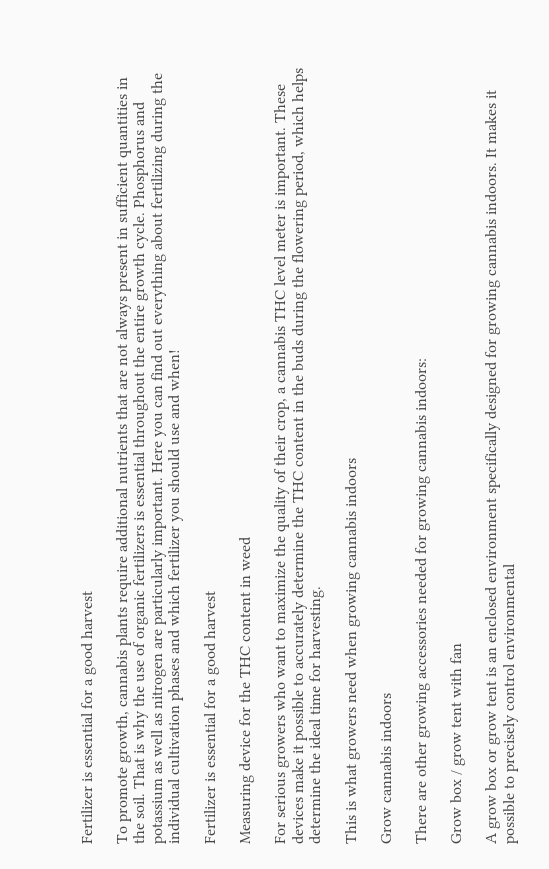Fertilizer is essential for a good harvest

To promote growth, cannabis plants require additional nutrients that are not always present in sufficient quantities in the soil. That is why the use of organic fertilizers is essential throughout the entire growth cycle. Phosphorus and potassium as well as nitrogen are particularly important. Here you can find out everything about fertilizing during the individual cultivation phases and which fertilizer you should use and when!

Fertilizer is essential for a good harvest

Measuring device for the THC content in weed

For serious growers who want to maximize the quality of their crop, a cannabis THC level meter is important. These devices make it possible to accurately determine the THC content in the buds during the flowering period, which helps determine the ideal time for harvesting.

This is what growers need when growing cannabis indoors

Grow cannabis indoors

There are other growing accessories needed for growing cannabis indoors:

Grow box / grow tent with fan

A grow box or grow tent is an enclosed environment specifically designed for growing cannabis indoors. It makes it possible to precisely control environmental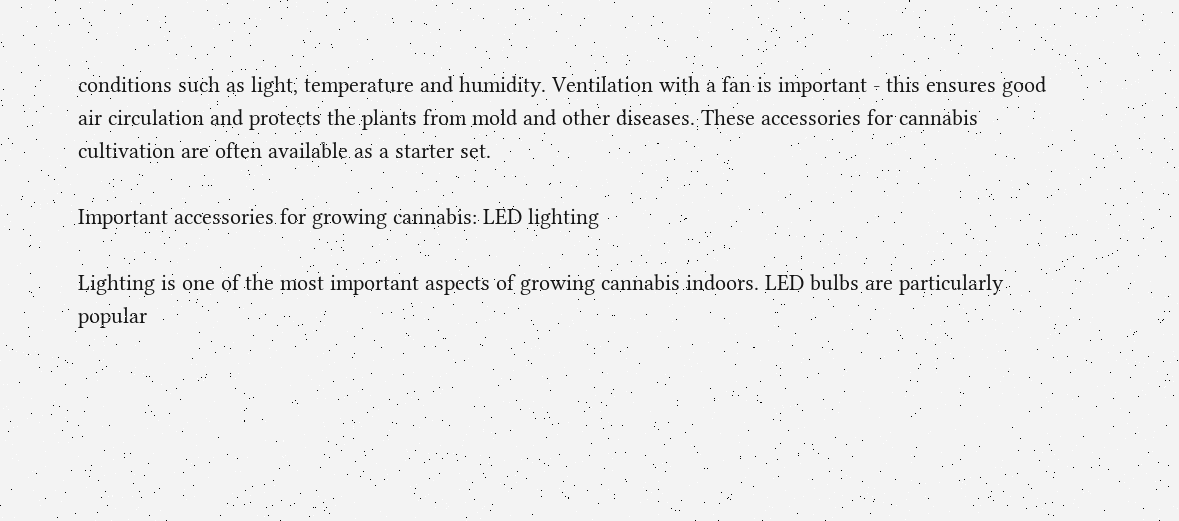conditions such as light, temperature and humidity. Ventilation with a fan is important - this ensures good air circulation and protects the plants from mold and other diseases. These accessories for cannabis cultivation are often available as a starter set.

Important accessories for growing cannabis: LED lighting

Lighting is one of the most important aspects of growing cannabis indoors. LED bulbs are particularly popular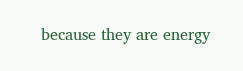because they are energy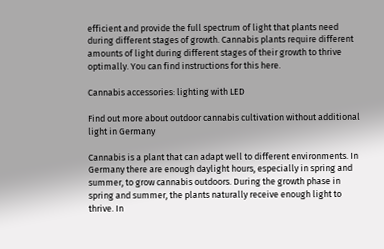efficient and provide the full spectrum of light that plants need during different stages of growth. Cannabis plants require different amounts of light during different stages of their growth to thrive optimally. You can find instructions for this here.

Cannabis accessories: lighting with LED

Find out more about outdoor cannabis cultivation without additional light in Germany

Cannabis is a plant that can adapt well to different environments. In Germany there are enough daylight hours, especially in spring and summer, to grow cannabis outdoors. During the growth phase in spring and summer, the plants naturally receive enough light to thrive. In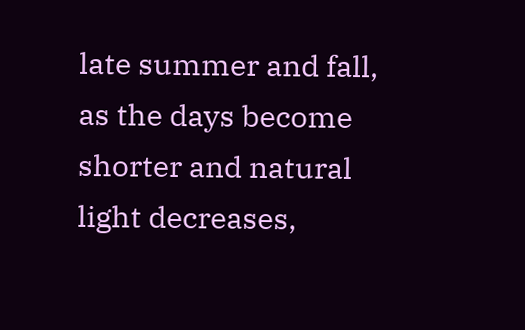late summer and fall, as the days become shorter and natural light decreases,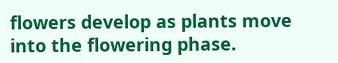flowers develop as plants move into the flowering phase.